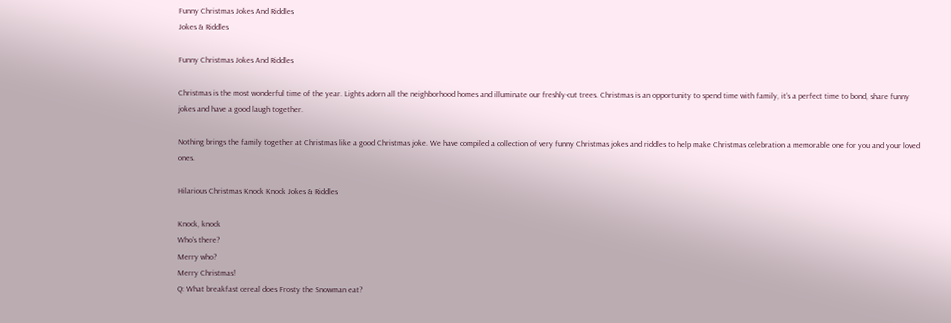Funny Christmas Jokes And Riddles
Jokes & Riddles

Funny Christmas Jokes And Riddles

Christmas is the most wonderful time of the year. Lights adorn all the neighborhood homes and illuminate our freshly-cut trees. Christmas is an opportunity to spend time with family, it’s a perfect time to bond, share funny jokes and have a good laugh together.

Nothing brings the family together at Christmas like a good Christmas joke. We have compiled a collection of very funny Christmas jokes and riddles to help make Christmas celebration a memorable one for you and your loved ones.

Hilarious Christmas Knock Knock Jokes & Riddles

Knock, knock
Who’s there?
Merry who?
Merry Christmas!
Q: What breakfast cereal does Frosty the Snowman eat?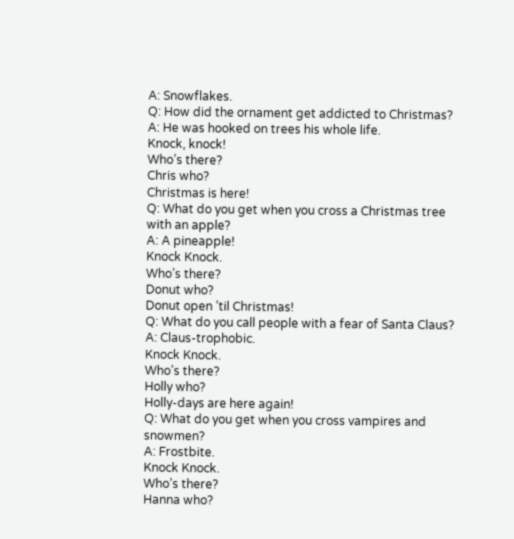A: Snowflakes.
Q: How did the ornament get addicted to Christmas?
A: He was hooked on trees his whole life.
Knock, knock!
Who’s there?
Chris who?
Christmas is here!
Q: What do you get when you cross a Christmas tree with an apple?
A: A pineapple!
Knock Knock.
Who’s there?
Donut who?
Donut open ’til Christmas!
Q: What do you call people with a fear of Santa Claus?
A: Claus-trophobic.
Knock Knock.
Who’s there?
Holly who?
Holly-days are here again!
Q: What do you get when you cross vampires and snowmen?
A: Frostbite.
Knock Knock.
Who’s there?
Hanna who?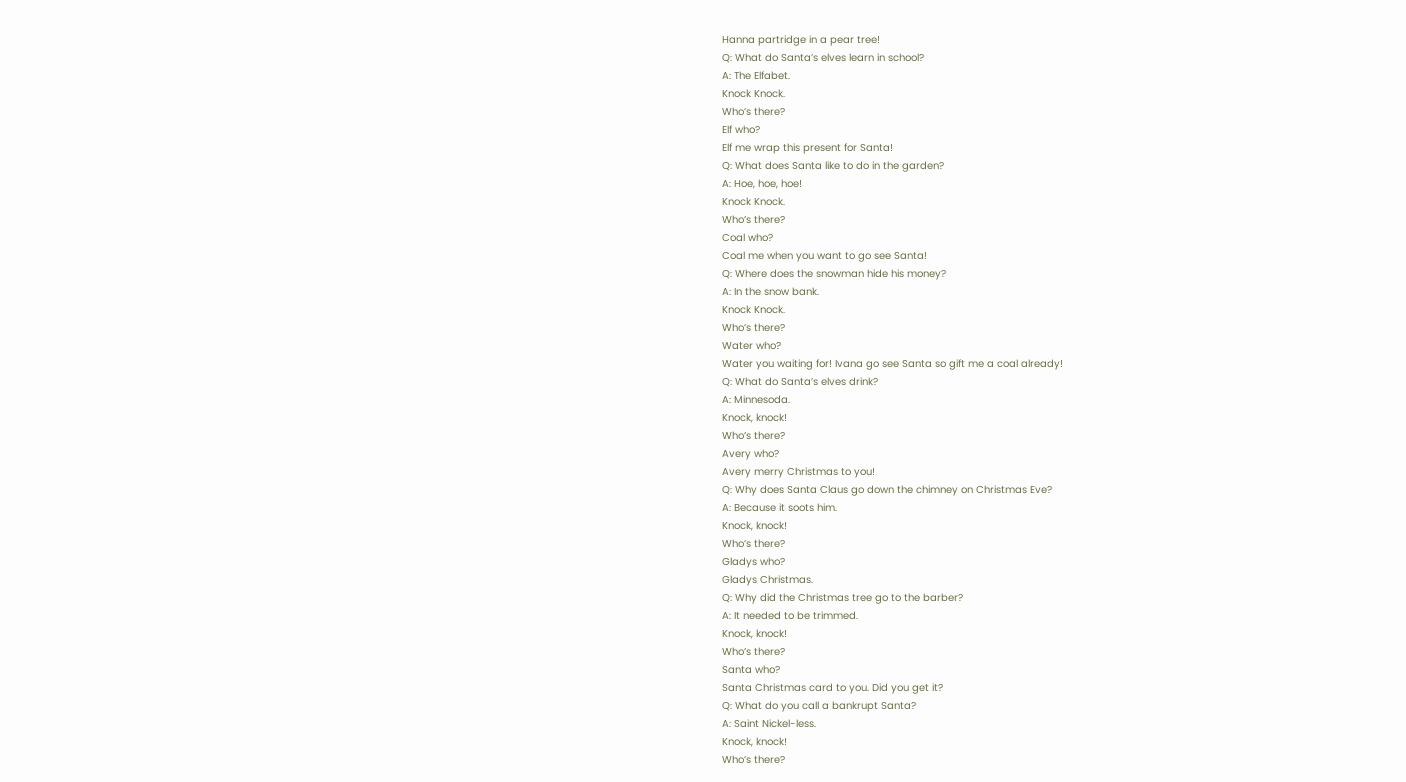Hanna partridge in a pear tree!
Q: What do Santa’s elves learn in school?
A: The Elfabet.
Knock Knock.
Who’s there?
Elf who?
Elf me wrap this present for Santa!
Q: What does Santa like to do in the garden?
A: Hoe, hoe, hoe!
Knock Knock.
Who’s there?
Coal who?
Coal me when you want to go see Santa!
Q: Where does the snowman hide his money?
A: In the snow bank.
Knock Knock.
Who’s there?
Water who?
Water you waiting for! Ivana go see Santa so gift me a coal already!
Q: What do Santa’s elves drink?
A: Minnesoda.
Knock, knock!
Who’s there?
Avery who?
Avery merry Christmas to you!
Q: Why does Santa Claus go down the chimney on Christmas Eve?
A: Because it soots him.
Knock, knock!
Who’s there?
Gladys who?
Gladys Christmas.
Q: Why did the Christmas tree go to the barber?
A: It needed to be trimmed.
Knock, knock!
Who’s there?
Santa who?
Santa Christmas card to you. Did you get it?
Q: What do you call a bankrupt Santa?
A: Saint Nickel-less.
Knock, knock!
Who’s there?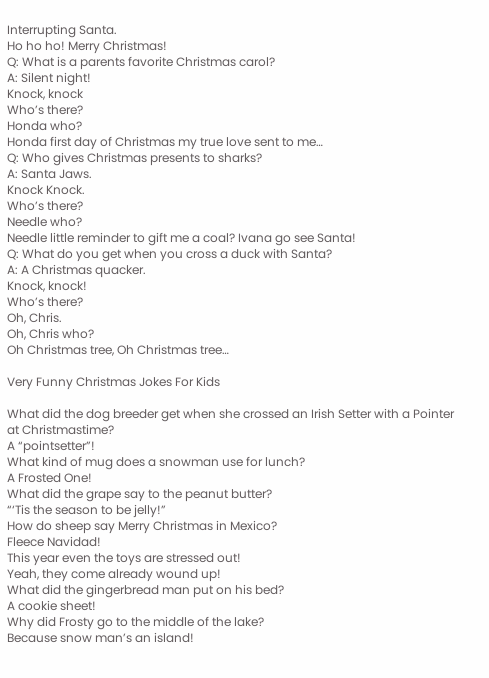Interrupting Santa.
Ho ho ho! Merry Christmas!
Q: What is a parents favorite Christmas carol?
A: Silent night!
Knock, knock
Who’s there?
Honda who?
Honda first day of Christmas my true love sent to me…
Q: Who gives Christmas presents to sharks?
A: Santa Jaws.
Knock Knock.
Who’s there?
Needle who?
Needle little reminder to gift me a coal? Ivana go see Santa!
Q: What do you get when you cross a duck with Santa?
A: A Christmas quacker.
Knock, knock!
Who’s there?
Oh, Chris.
Oh, Chris who?
Oh Christmas tree, Oh Christmas tree…

Very Funny Christmas Jokes For Kids

What did the dog breeder get when she crossed an Irish Setter with a Pointer at Christmastime?
A “pointsetter”!
What kind of mug does a snowman use for lunch?
A Frosted One!
What did the grape say to the peanut butter?
“‘Tis the season to be jelly!”
How do sheep say Merry Christmas in Mexico?
Fleece Navidad!
This year even the toys are stressed out!
Yeah, they come already wound up!
What did the gingerbread man put on his bed?
A cookie sheet!
Why did Frosty go to the middle of the lake?
Because snow man’s an island!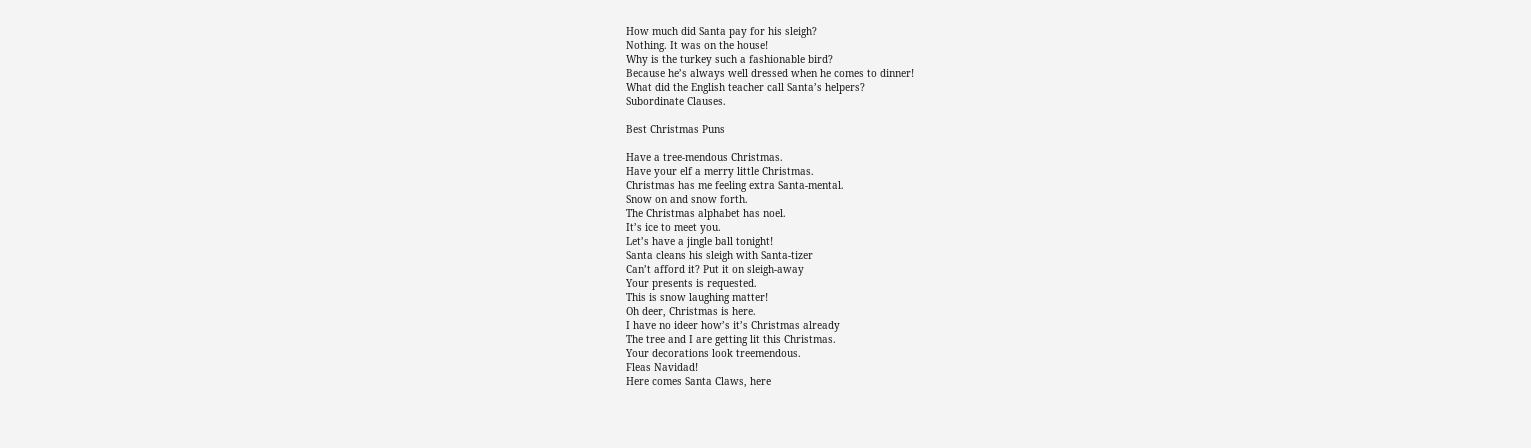How much did Santa pay for his sleigh?
Nothing. It was on the house!
Why is the turkey such a fashionable bird?
Because he’s always well dressed when he comes to dinner!
What did the English teacher call Santa’s helpers?
Subordinate Clauses.

Best Christmas Puns

Have a tree-mendous Christmas.
Have your elf a merry little Christmas.
Christmas has me feeling extra Santa-mental.
Snow on and snow forth.
The Christmas alphabet has noel.
It’s ice to meet you.
Let’s have a jingle ball tonight!
Santa cleans his sleigh with Santa-tizer
Can’t afford it? Put it on sleigh-away
Your presents is requested.
This is snow laughing matter!
Oh deer, Christmas is here.
I have no ideer how’s it’s Christmas already
The tree and I are getting lit this Christmas.
Your decorations look treemendous.
Fleas Navidad!
Here comes Santa Claws, here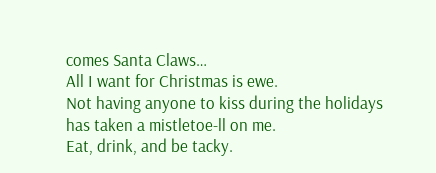comes Santa Claws…
All I want for Christmas is ewe.
Not having anyone to kiss during the holidays has taken a mistletoe-ll on me.
Eat, drink, and be tacky.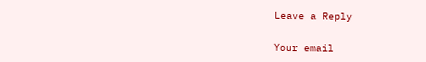Leave a Reply

Your email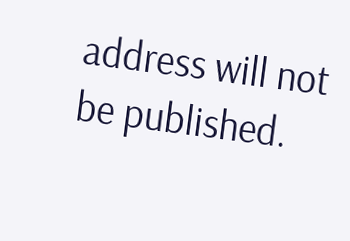address will not be published.